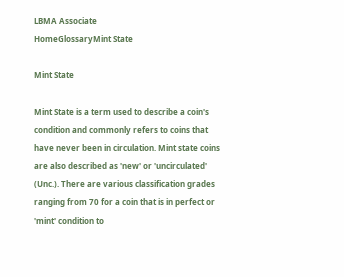LBMA Associate
HomeGlossaryMint State

Mint State

Mint State is a term used to describe a coin's condition and commonly refers to coins that have never been in circulation. Mint state coins are also described as 'new' or 'uncirculated' (Unc.). There are various classification grades ranging from 70 for a coin that is in perfect or 'mint' condition to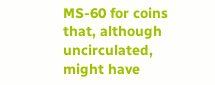MS-60 for coins that, although uncirculated, might have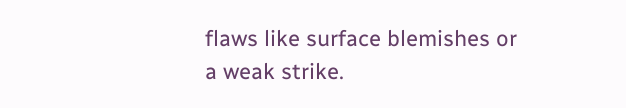flaws like surface blemishes or a weak strike.